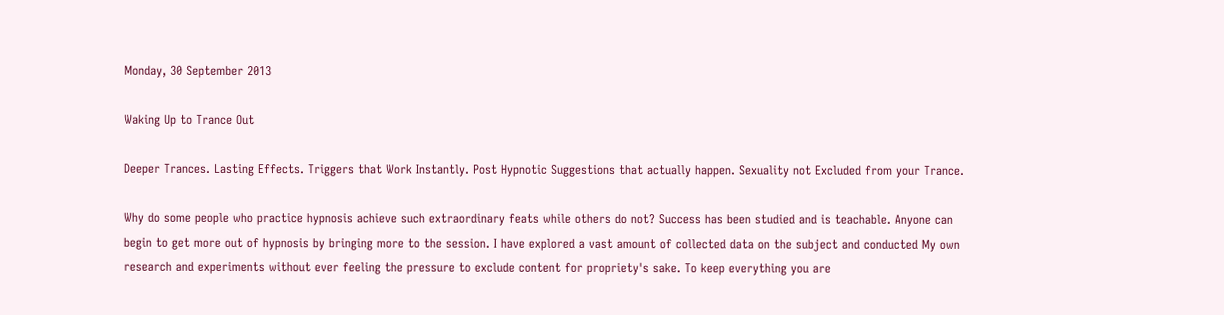Monday, 30 September 2013

Waking Up to Trance Out

Deeper Trances. Lasting Effects. Triggers that Work Instantly. Post Hypnotic Suggestions that actually happen. Sexuality not Excluded from your Trance.

Why do some people who practice hypnosis achieve such extraordinary feats while others do not? Success has been studied and is teachable. Anyone can begin to get more out of hypnosis by bringing more to the session. I have explored a vast amount of collected data on the subject and conducted My own research and experiments without ever feeling the pressure to exclude content for propriety's sake. To keep everything you are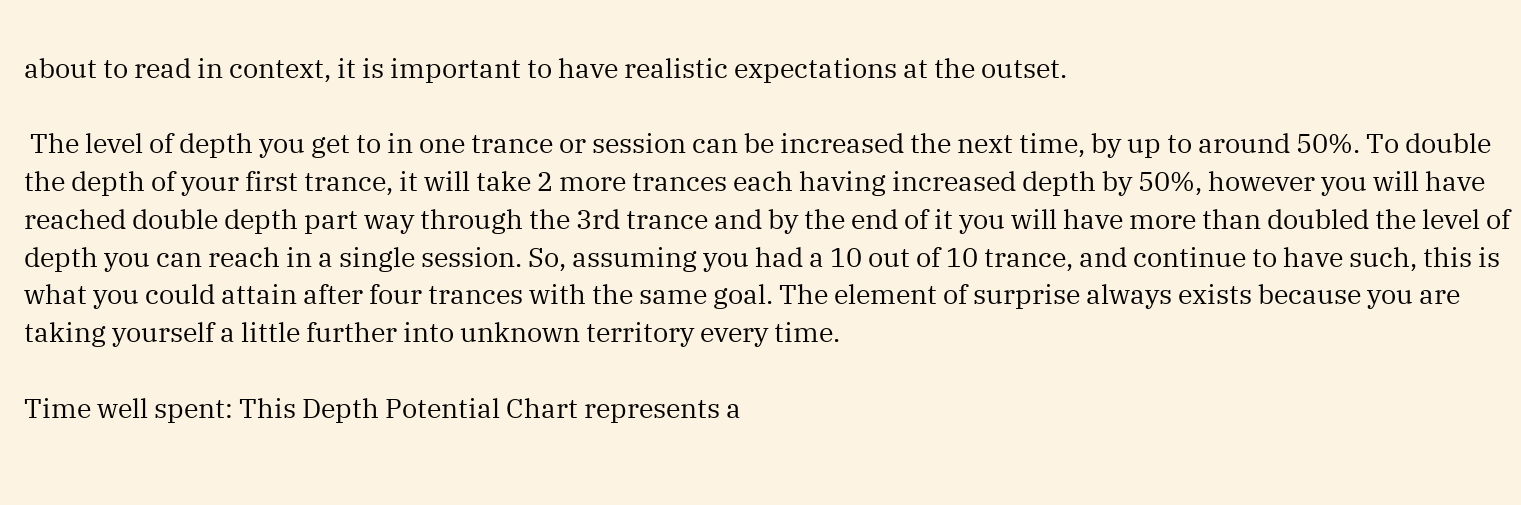about to read in context, it is important to have realistic expectations at the outset.

 The level of depth you get to in one trance or session can be increased the next time, by up to around 50%. To double the depth of your first trance, it will take 2 more trances each having increased depth by 50%, however you will have reached double depth part way through the 3rd trance and by the end of it you will have more than doubled the level of depth you can reach in a single session. So, assuming you had a 10 out of 10 trance, and continue to have such, this is what you could attain after four trances with the same goal. The element of surprise always exists because you are taking yourself a little further into unknown territory every time.

Time well spent: This Depth Potential Chart represents a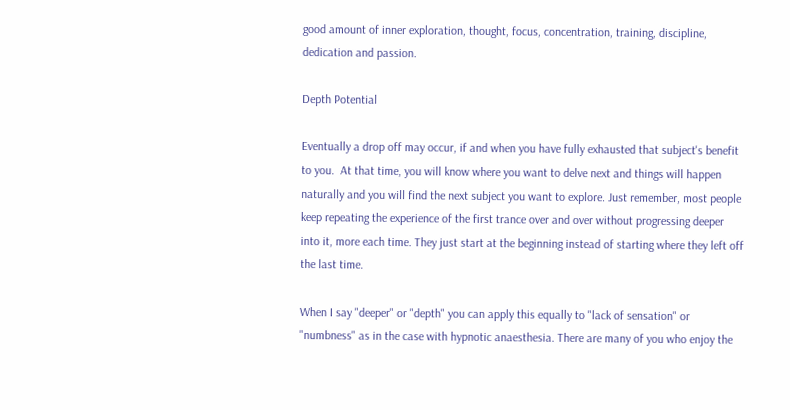good amount of inner exploration, thought, focus, concentration, training, discipline, dedication and passion.

Depth Potential

Eventually a drop off may occur, if and when you have fully exhausted that subject's benefit to you.  At that time, you will know where you want to delve next and things will happen naturally and you will find the next subject you want to explore. Just remember, most people keep repeating the experience of the first trance over and over without progressing deeper into it, more each time. They just start at the beginning instead of starting where they left off the last time.

When I say "deeper" or "depth" you can apply this equally to "lack of sensation" or "numbness" as in the case with hypnotic anaesthesia. There are many of you who enjoy the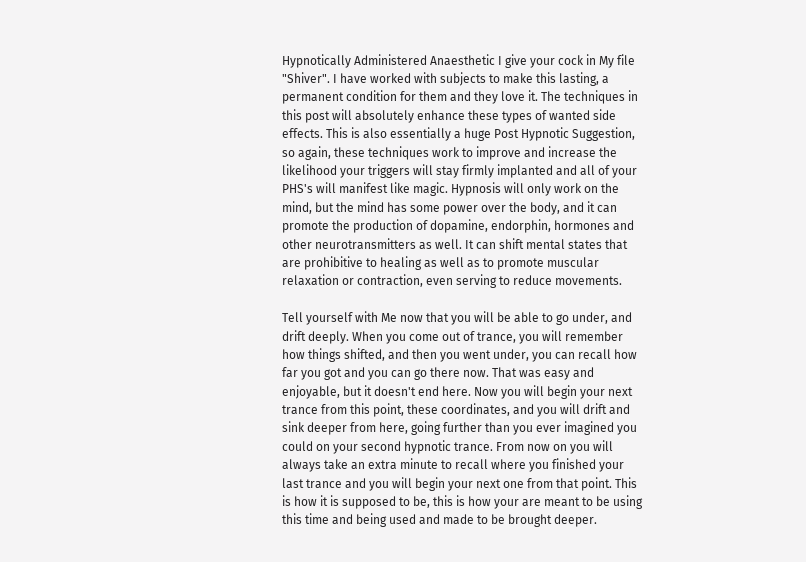Hypnotically Administered Anaesthetic I give your cock in My file "Shiver". I have worked with subjects to make this lasting, a permanent condition for them and they love it. The techniques in this post will absolutely enhance these types of wanted side effects. This is also essentially a huge Post Hypnotic Suggestion, so again, these techniques work to improve and increase the likelihood your triggers will stay firmly implanted and all of your PHS's will manifest like magic. Hypnosis will only work on the mind, but the mind has some power over the body, and it can promote the production of dopamine, endorphin, hormones and other neurotransmitters as well. It can shift mental states that are prohibitive to healing as well as to promote muscular relaxation or contraction, even serving to reduce movements.

Tell yourself with Me now that you will be able to go under, and drift deeply. When you come out of trance, you will remember how things shifted, and then you went under, you can recall how far you got and you can go there now. That was easy and enjoyable, but it doesn't end here. Now you will begin your next trance from this point, these coordinates, and you will drift and sink deeper from here, going further than you ever imagined you could on your second hypnotic trance. From now on you will always take an extra minute to recall where you finished your last trance and you will begin your next one from that point. This is how it is supposed to be, this is how your are meant to be using this time and being used and made to be brought deeper.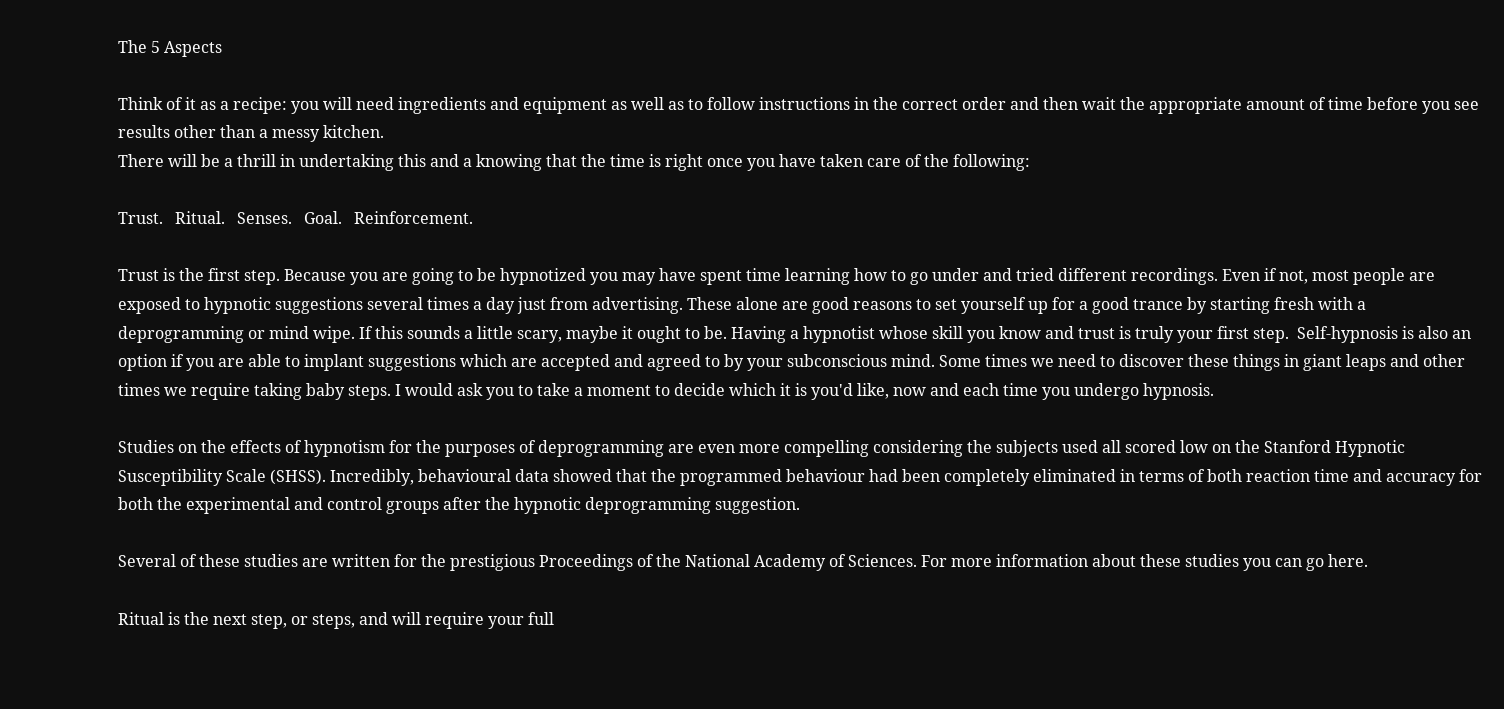The 5 Aspects

Think of it as a recipe: you will need ingredients and equipment as well as to follow instructions in the correct order and then wait the appropriate amount of time before you see results other than a messy kitchen.
There will be a thrill in undertaking this and a knowing that the time is right once you have taken care of the following:

Trust.   Ritual.   Senses.   Goal.   Reinforcement.

Trust is the first step. Because you are going to be hypnotized you may have spent time learning how to go under and tried different recordings. Even if not, most people are exposed to hypnotic suggestions several times a day just from advertising. These alone are good reasons to set yourself up for a good trance by starting fresh with a deprogramming or mind wipe. If this sounds a little scary, maybe it ought to be. Having a hypnotist whose skill you know and trust is truly your first step.  Self-hypnosis is also an option if you are able to implant suggestions which are accepted and agreed to by your subconscious mind. Some times we need to discover these things in giant leaps and other times we require taking baby steps. I would ask you to take a moment to decide which it is you'd like, now and each time you undergo hypnosis.

Studies on the effects of hypnotism for the purposes of deprogramming are even more compelling considering the subjects used all scored low on the Stanford Hypnotic Susceptibility Scale (SHSS). Incredibly, behavioural data showed that the programmed behaviour had been completely eliminated in terms of both reaction time and accuracy for both the experimental and control groups after the hypnotic deprogramming suggestion.

Several of these studies are written for the prestigious Proceedings of the National Academy of Sciences. For more information about these studies you can go here.

Ritual is the next step, or steps, and will require your full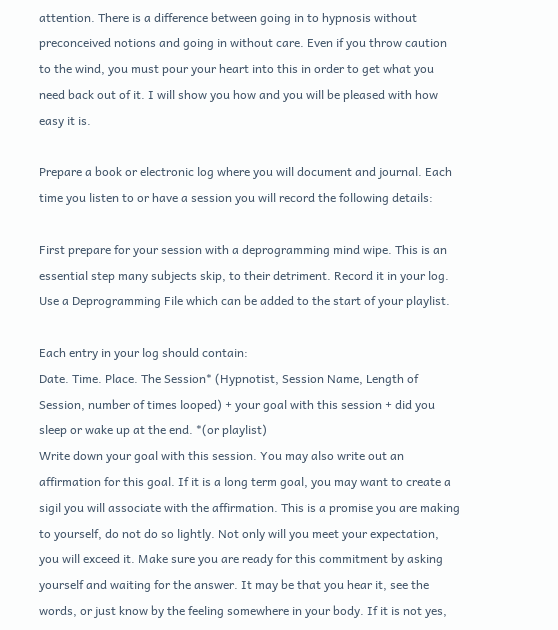attention. There is a difference between going in to hypnosis without preconceived notions and going in without care. Even if you throw caution to the wind, you must pour your heart into this in order to get what you need back out of it. I will show you how and you will be pleased with how easy it is.

Prepare a book or electronic log where you will document and journal. Each time you listen to or have a session you will record the following details:

First prepare for your session with a deprogramming mind wipe. This is an essential step many subjects skip, to their detriment. Record it in your log. Use a Deprogramming File which can be added to the start of your playlist.

Each entry in your log should contain:
Date. Time. Place. The Session* (Hypnotist, Session Name, Length of Session, number of times looped) + your goal with this session + did you sleep or wake up at the end. *(or playlist)
Write down your goal with this session. You may also write out an affirmation for this goal. If it is a long term goal, you may want to create a sigil you will associate with the affirmation. This is a promise you are making to yourself, do not do so lightly. Not only will you meet your expectation, you will exceed it. Make sure you are ready for this commitment by asking yourself and waiting for the answer. It may be that you hear it, see the words, or just know by the feeling somewhere in your body. If it is not yes,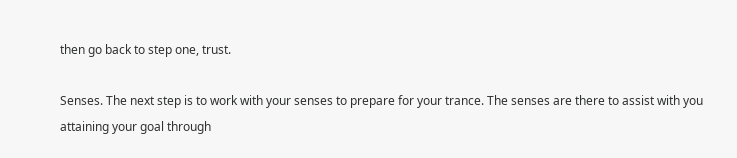then go back to step one, trust.

Senses. The next step is to work with your senses to prepare for your trance. The senses are there to assist with you attaining your goal through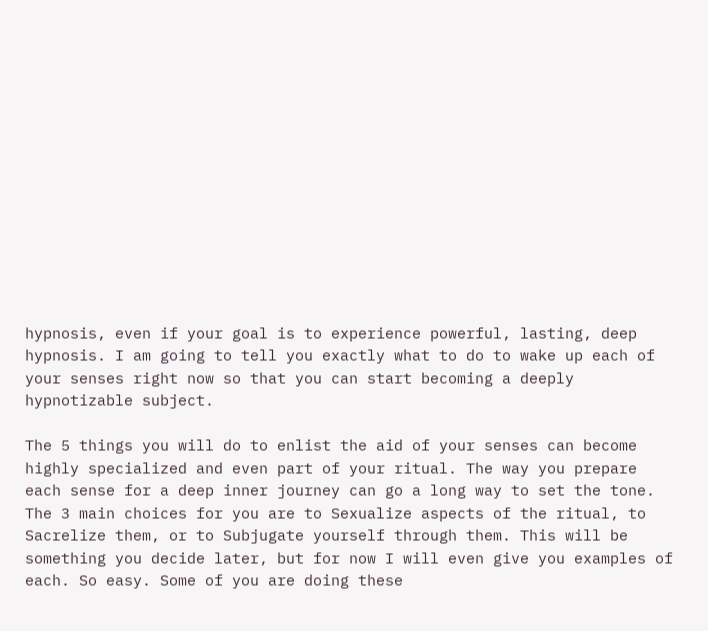hypnosis, even if your goal is to experience powerful, lasting, deep hypnosis. I am going to tell you exactly what to do to wake up each of your senses right now so that you can start becoming a deeply hypnotizable subject.

The 5 things you will do to enlist the aid of your senses can become highly specialized and even part of your ritual. The way you prepare each sense for a deep inner journey can go a long way to set the tone. The 3 main choices for you are to Sexualize aspects of the ritual, to Sacrelize them, or to Subjugate yourself through them. This will be something you decide later, but for now I will even give you examples of each. So easy. Some of you are doing these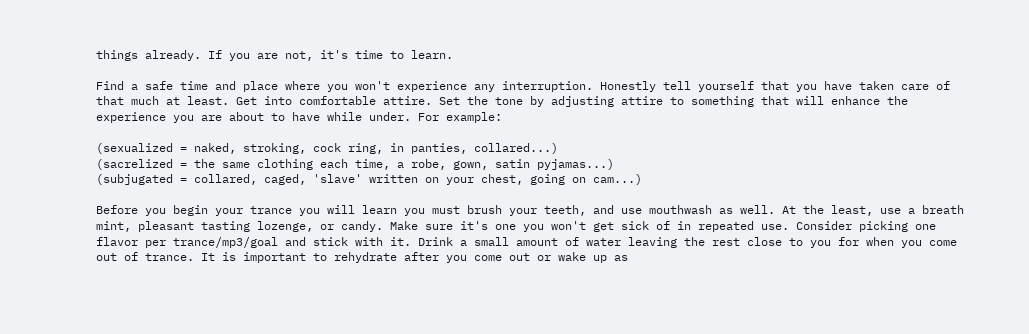things already. If you are not, it's time to learn.

Find a safe time and place where you won't experience any interruption. Honestly tell yourself that you have taken care of that much at least. Get into comfortable attire. Set the tone by adjusting attire to something that will enhance the experience you are about to have while under. For example:

(sexualized = naked, stroking, cock ring, in panties, collared...)
(sacrelized = the same clothing each time, a robe, gown, satin pyjamas...)
(subjugated = collared, caged, 'slave' written on your chest, going on cam...)

Before you begin your trance you will learn you must brush your teeth, and use mouthwash as well. At the least, use a breath mint, pleasant tasting lozenge, or candy. Make sure it's one you won't get sick of in repeated use. Consider picking one flavor per trance/mp3/goal and stick with it. Drink a small amount of water leaving the rest close to you for when you come out of trance. It is important to rehydrate after you come out or wake up as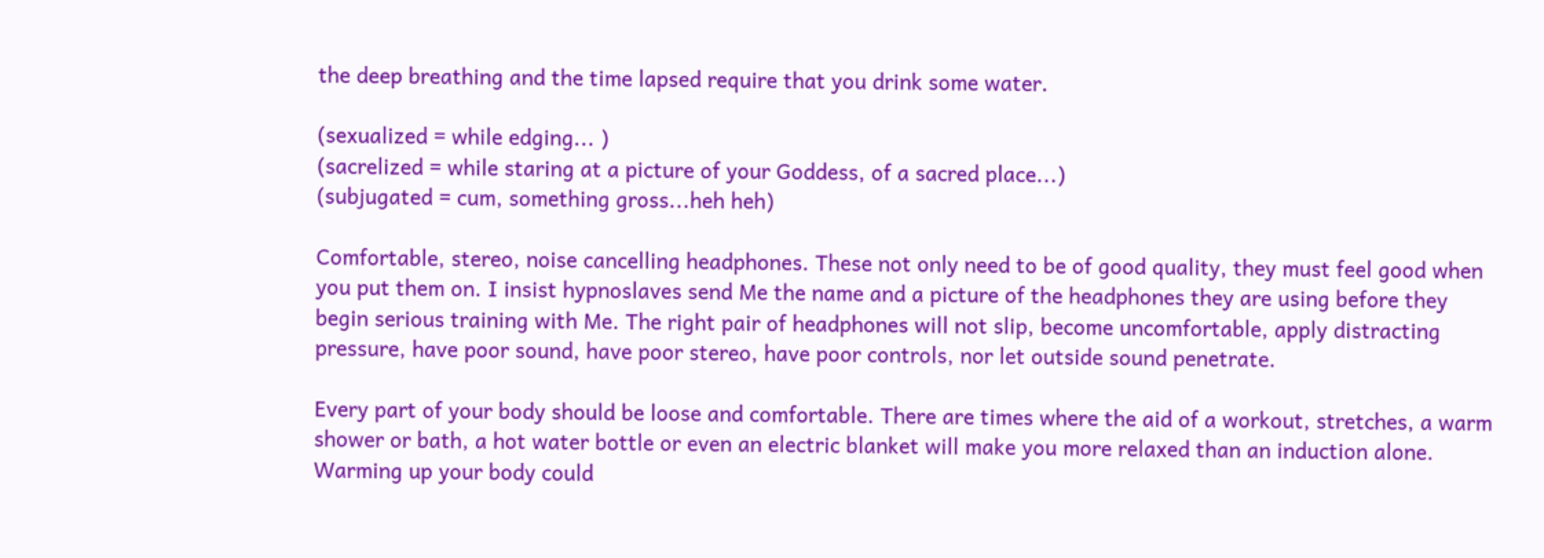the deep breathing and the time lapsed require that you drink some water.

(sexualized = while edging... )
(sacrelized = while staring at a picture of your Goddess, of a sacred place...)
(subjugated = cum, something gross...heh heh)

Comfortable, stereo, noise cancelling headphones. These not only need to be of good quality, they must feel good when you put them on. I insist hypnoslaves send Me the name and a picture of the headphones they are using before they begin serious training with Me. The right pair of headphones will not slip, become uncomfortable, apply distracting pressure, have poor sound, have poor stereo, have poor controls, nor let outside sound penetrate.

Every part of your body should be loose and comfortable. There are times where the aid of a workout, stretches, a warm shower or bath, a hot water bottle or even an electric blanket will make you more relaxed than an induction alone. Warming up your body could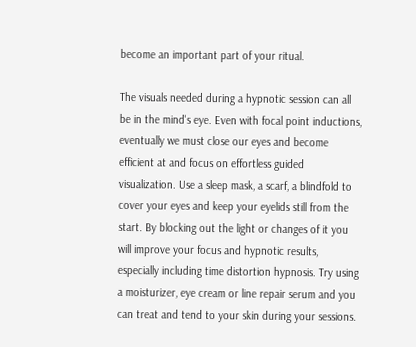become an important part of your ritual.

The visuals needed during a hypnotic session can all be in the mind's eye. Even with focal point inductions, eventually we must close our eyes and become efficient at and focus on effortless guided visualization. Use a sleep mask, a scarf, a blindfold to cover your eyes and keep your eyelids still from the start. By blocking out the light or changes of it you will improve your focus and hypnotic results, especially including time distortion hypnosis. Try using a moisturizer, eye cream or line repair serum and you can treat and tend to your skin during your sessions.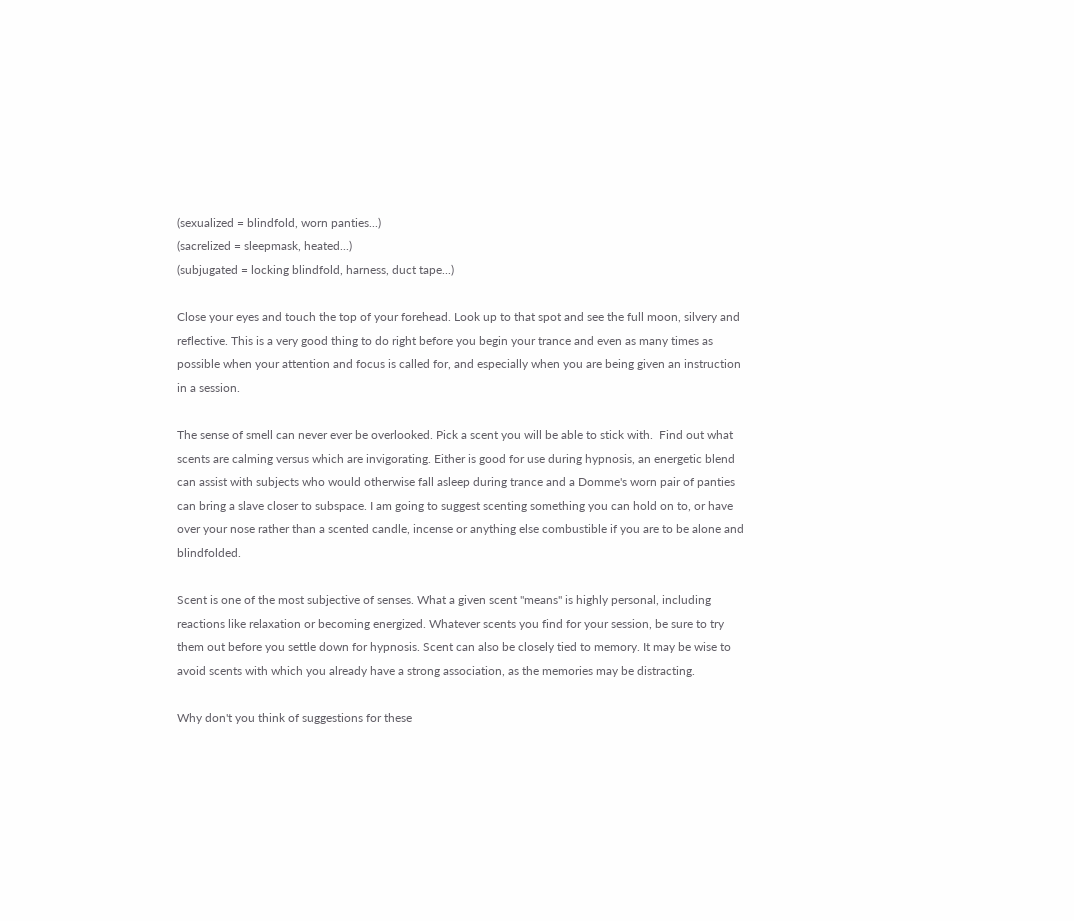(sexualized = blindfold, worn panties...)
(sacrelized = sleepmask, heated...)
(subjugated = locking blindfold, harness, duct tape...)

Close your eyes and touch the top of your forehead. Look up to that spot and see the full moon, silvery and reflective. This is a very good thing to do right before you begin your trance and even as many times as possible when your attention and focus is called for, and especially when you are being given an instruction in a session.

The sense of smell can never ever be overlooked. Pick a scent you will be able to stick with.  Find out what scents are calming versus which are invigorating. Either is good for use during hypnosis, an energetic blend can assist with subjects who would otherwise fall asleep during trance and a Domme's worn pair of panties can bring a slave closer to subspace. I am going to suggest scenting something you can hold on to, or have over your nose rather than a scented candle, incense or anything else combustible if you are to be alone and blindfolded.

Scent is one of the most subjective of senses. What a given scent "means" is highly personal, including reactions like relaxation or becoming energized. Whatever scents you find for your session, be sure to try them out before you settle down for hypnosis. Scent can also be closely tied to memory. It may be wise to avoid scents with which you already have a strong association, as the memories may be distracting.

Why don't you think of suggestions for these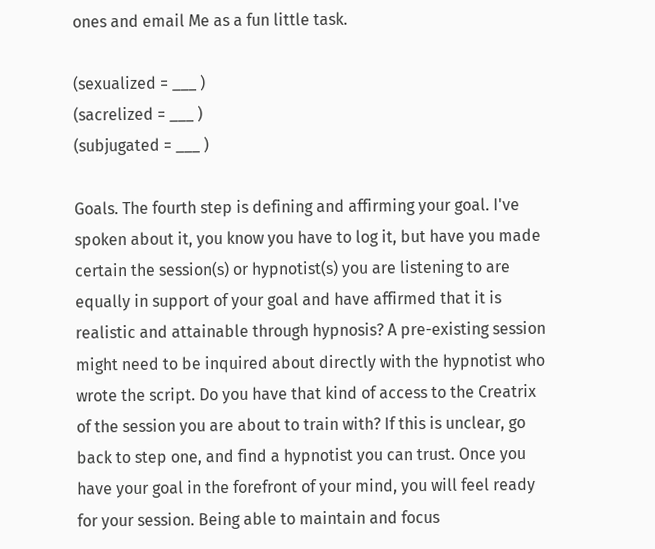ones and email Me as a fun little task.

(sexualized = ___ )
(sacrelized = ___ )
(subjugated = ___ )

Goals. The fourth step is defining and affirming your goal. I've spoken about it, you know you have to log it, but have you made certain the session(s) or hypnotist(s) you are listening to are equally in support of your goal and have affirmed that it is realistic and attainable through hypnosis? A pre-existing session might need to be inquired about directly with the hypnotist who wrote the script. Do you have that kind of access to the Creatrix of the session you are about to train with? If this is unclear, go back to step one, and find a hypnotist you can trust. Once you have your goal in the forefront of your mind, you will feel ready for your session. Being able to maintain and focus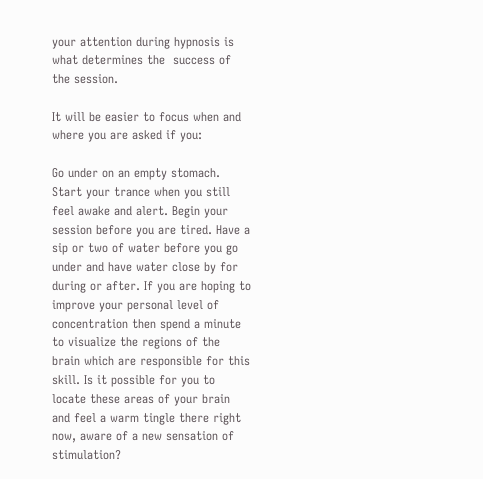your attention during hypnosis is what determines the  success of the session.

It will be easier to focus when and where you are asked if you:

Go under on an empty stomach. Start your trance when you still feel awake and alert. Begin your session before you are tired. Have a sip or two of water before you go under and have water close by for during or after. If you are hoping to improve your personal level of concentration then spend a minute to visualize the regions of the brain which are responsible for this skill. Is it possible for you to locate these areas of your brain and feel a warm tingle there right now, aware of a new sensation of stimulation?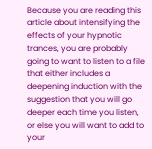Because you are reading this article about intensifying the effects of your hypnotic trances, you are probably going to want to listen to a file that either includes a deepening induction with the suggestion that you will go deeper each time you listen, or else you will want to add to your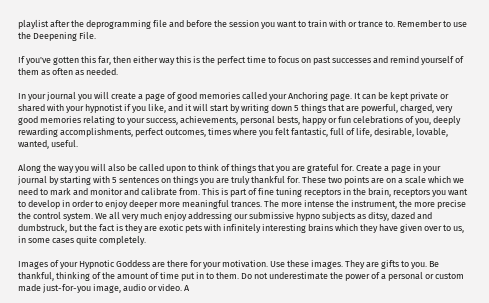playlist after the deprogramming file and before the session you want to train with or trance to. Remember to use the Deepening File.

If you've gotten this far, then either way this is the perfect time to focus on past successes and remind yourself of them as often as needed.

In your journal you will create a page of good memories called your Anchoring page. It can be kept private or shared with your hypnotist if you like, and it will start by writing down 5 things that are powerful, charged, very good memories relating to your success, achievements, personal bests, happy or fun celebrations of you, deeply rewarding accomplishments, perfect outcomes, times where you felt fantastic, full of life, desirable, lovable, wanted, useful.

Along the way you will also be called upon to think of things that you are grateful for. Create a page in your journal by starting with 5 sentences on things you are truly thankful for. These two points are on a scale which we need to mark and monitor and calibrate from. This is part of fine tuning receptors in the brain, receptors you want to develop in order to enjoy deeper more meaningful trances. The more intense the instrument, the more precise the control system. We all very much enjoy addressing our submissive hypno subjects as ditsy, dazed and dumbstruck, but the fact is they are exotic pets with infinitely interesting brains which they have given over to us, in some cases quite completely.

Images of your Hypnotic Goddess are there for your motivation. Use these images. They are gifts to you. Be thankful, thinking of the amount of time put in to them. Do not underestimate the power of a personal or custom made just-for-you image, audio or video. A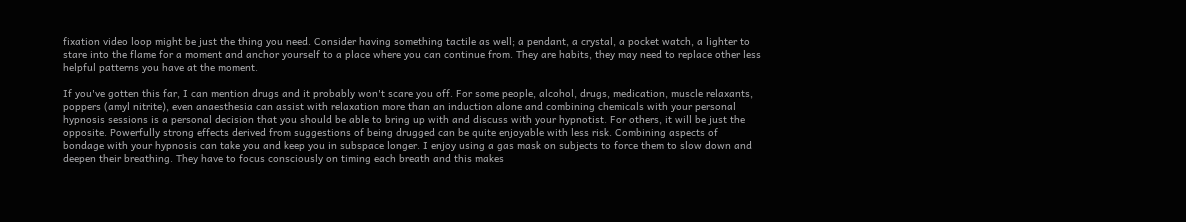fixation video loop might be just the thing you need. Consider having something tactile as well; a pendant, a crystal, a pocket watch, a lighter to stare into the flame for a moment and anchor yourself to a place where you can continue from. They are habits, they may need to replace other less helpful patterns you have at the moment.

If you've gotten this far, I can mention drugs and it probably won't scare you off. For some people, alcohol, drugs, medication, muscle relaxants, poppers (amyl nitrite), even anaesthesia can assist with relaxation more than an induction alone and combining chemicals with your personal hypnosis sessions is a personal decision that you should be able to bring up with and discuss with your hypnotist. For others, it will be just the opposite. Powerfully strong effects derived from suggestions of being drugged can be quite enjoyable with less risk. Combining aspects of bondage with your hypnosis can take you and keep you in subspace longer. I enjoy using a gas mask on subjects to force them to slow down and deepen their breathing. They have to focus consciously on timing each breath and this makes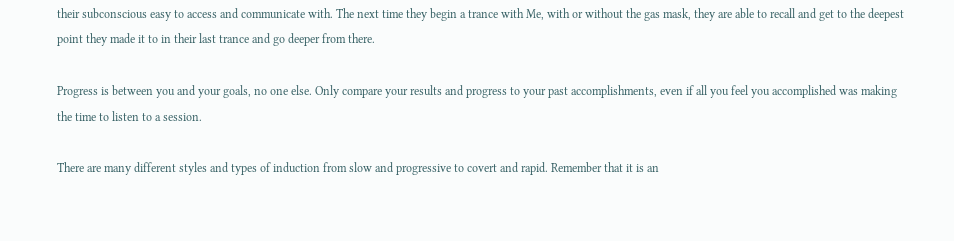their subconscious easy to access and communicate with. The next time they begin a trance with Me, with or without the gas mask, they are able to recall and get to the deepest point they made it to in their last trance and go deeper from there.

Progress is between you and your goals, no one else. Only compare your results and progress to your past accomplishments, even if all you feel you accomplished was making the time to listen to a session.

There are many different styles and types of induction from slow and progressive to covert and rapid. Remember that it is an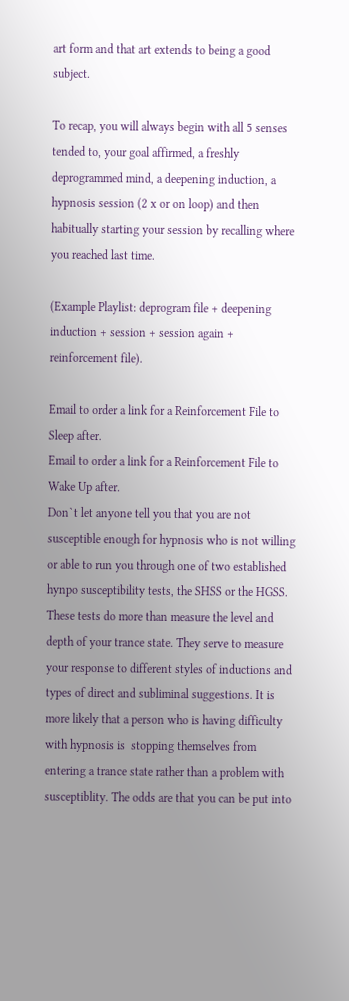art form and that art extends to being a good subject.

To recap, you will always begin with all 5 senses tended to, your goal affirmed, a freshly deprogrammed mind, a deepening induction, a hypnosis session (2 x or on loop) and then habitually starting your session by recalling where you reached last time.

(Example Playlist: deprogram file + deepening induction + session + session again + reinforcement file).

Email to order a link for a Reinforcement File to Sleep after.
Email to order a link for a Reinforcement File to Wake Up after.
Don`t let anyone tell you that you are not susceptible enough for hypnosis who is not willing or able to run you through one of two established hynpo susceptibility tests, the SHSS or the HGSS. These tests do more than measure the level and depth of your trance state. They serve to measure your response to different styles of inductions and types of direct and subliminal suggestions. It is more likely that a person who is having difficulty with hypnosis is  stopping themselves from entering a trance state rather than a problem with susceptiblity. The odds are that you can be put into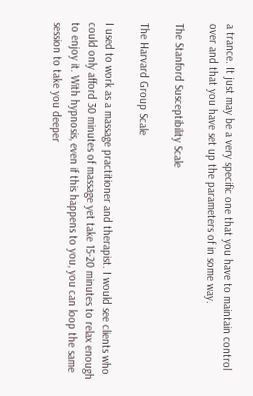a trance. It just may be a very specific one that you have to maintain control over and that you have set up the parameters of in some way.

The Stanford Susceptibility Scale

The Harvard Group Scale

I used to work as a massage practitioner and therapist. I would see clients who could only afford 30 minutes of massage yet take 15-20 minutes to relax enough to enjoy it. With hypnosis, even if this happens to you, you can loop the same session to take you deeper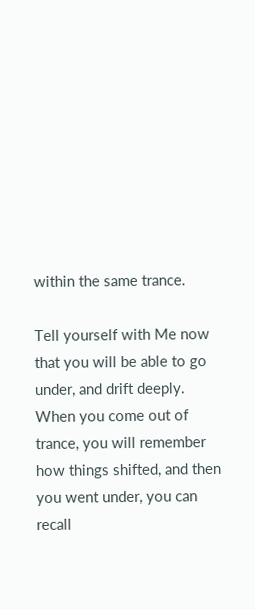within the same trance.

Tell yourself with Me now that you will be able to go under, and drift deeply. When you come out of trance, you will remember how things shifted, and then you went under, you can recall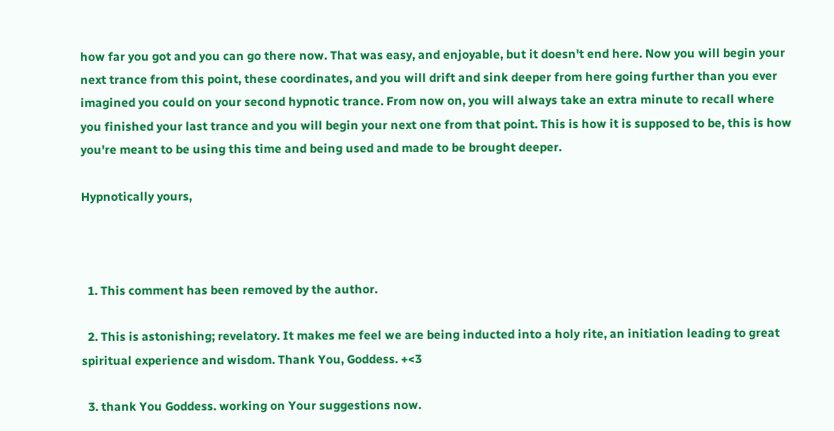how far you got and you can go there now. That was easy, and enjoyable, but it doesn't end here. Now you will begin your next trance from this point, these coordinates, and you will drift and sink deeper from here going further than you ever imagined you could on your second hypnotic trance. From now on, you will always take an extra minute to recall where you finished your last trance and you will begin your next one from that point. This is how it is supposed to be, this is how you're meant to be using this time and being used and made to be brought deeper.

Hypnotically yours,



  1. This comment has been removed by the author.

  2. This is astonishing; revelatory. It makes me feel we are being inducted into a holy rite, an initiation leading to great spiritual experience and wisdom. Thank You, Goddess. +<3

  3. thank You Goddess. working on Your suggestions now.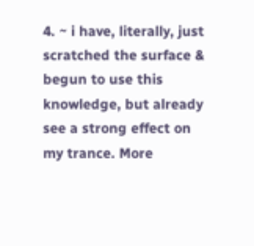4. ~ i have, literally, just scratched the surface & begun to use this knowledge, but already see a strong effect on my trance. More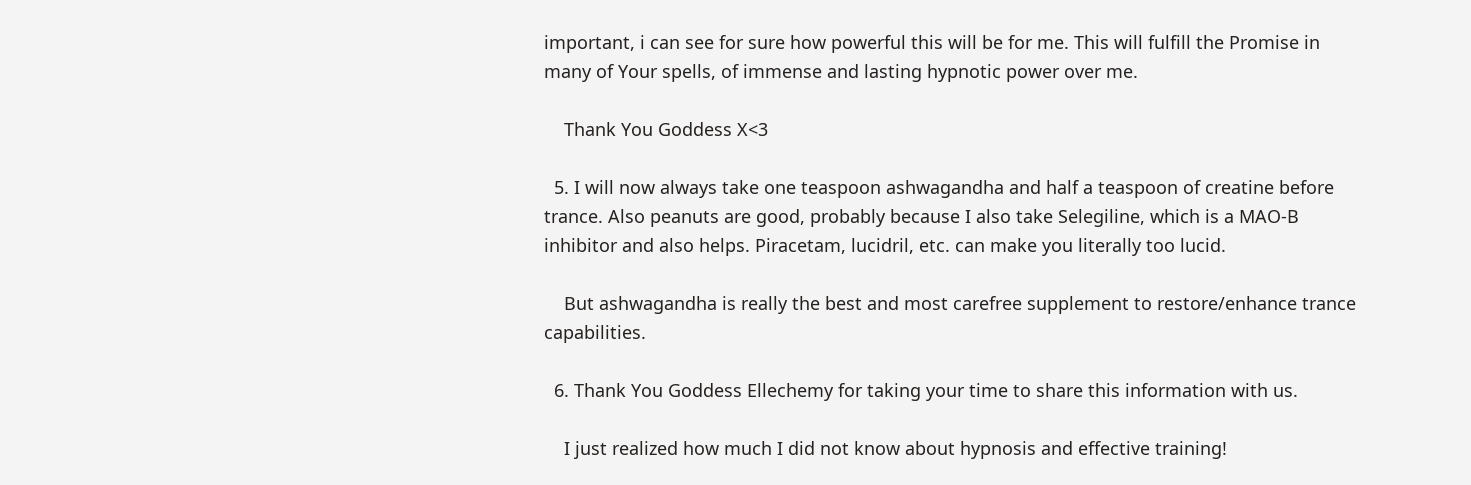important, i can see for sure how powerful this will be for me. This will fulfill the Promise in many of Your spells, of immense and lasting hypnotic power over me.

    Thank You Goddess X<3

  5. I will now always take one teaspoon ashwagandha and half a teaspoon of creatine before trance. Also peanuts are good, probably because I also take Selegiline, which is a MAO-B inhibitor and also helps. Piracetam, lucidril, etc. can make you literally too lucid.

    But ashwagandha is really the best and most carefree supplement to restore/enhance trance capabilities.

  6. Thank You Goddess Ellechemy for taking your time to share this information with us.

    I just realized how much I did not know about hypnosis and effective training!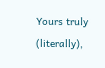Yours truly (literally),